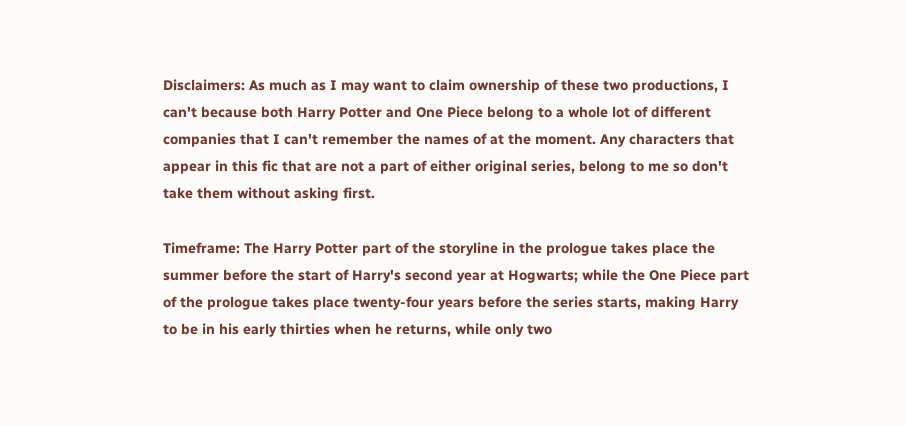Disclaimers: As much as I may want to claim ownership of these two productions, I can't because both Harry Potter and One Piece belong to a whole lot of different companies that I can't remember the names of at the moment. Any characters that appear in this fic that are not a part of either original series, belong to me so don't take them without asking first.

Timeframe: The Harry Potter part of the storyline in the prologue takes place the summer before the start of Harry's second year at Hogwarts; while the One Piece part of the prologue takes place twenty-four years before the series starts, making Harry to be in his early thirties when he returns, while only two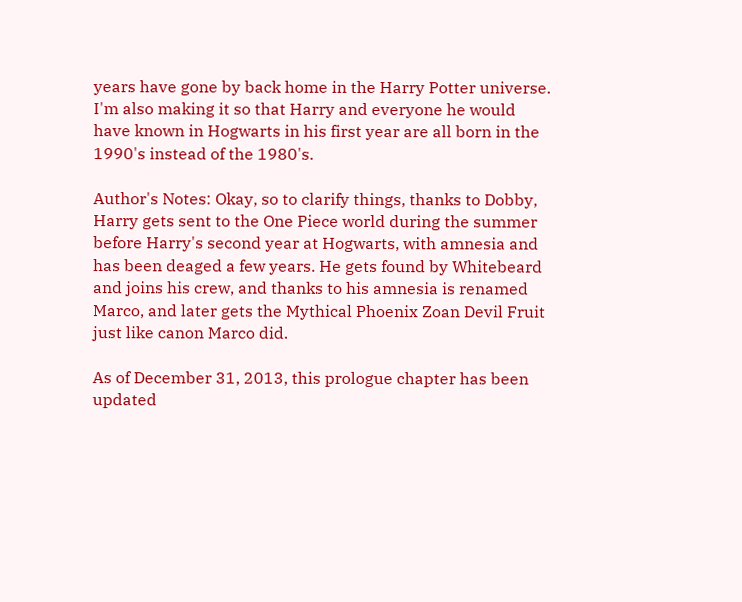years have gone by back home in the Harry Potter universe. I'm also making it so that Harry and everyone he would have known in Hogwarts in his first year are all born in the 1990's instead of the 1980's.

Author's Notes: Okay, so to clarify things, thanks to Dobby, Harry gets sent to the One Piece world during the summer before Harry's second year at Hogwarts, with amnesia and has been deaged a few years. He gets found by Whitebeard and joins his crew, and thanks to his amnesia is renamed Marco, and later gets the Mythical Phoenix Zoan Devil Fruit just like canon Marco did.

As of December 31, 2013, this prologue chapter has been updated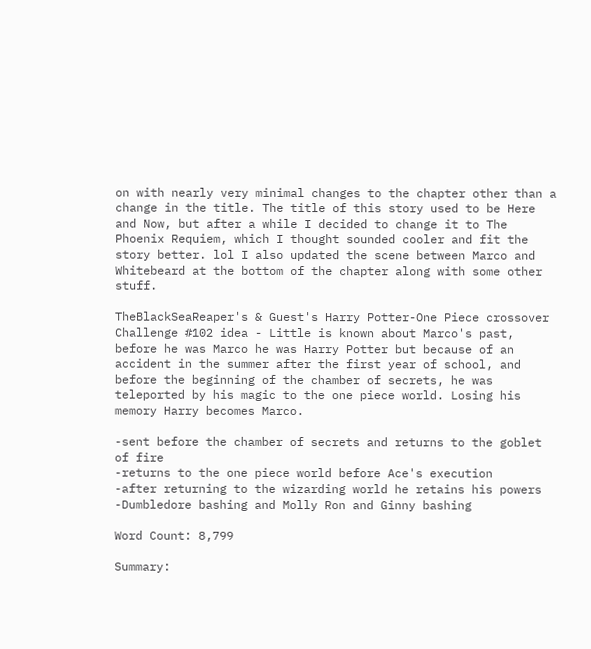on with nearly very minimal changes to the chapter other than a change in the title. The title of this story used to be Here and Now, but after a while I decided to change it to The Phoenix Requiem, which I thought sounded cooler and fit the story better. lol I also updated the scene between Marco and Whitebeard at the bottom of the chapter along with some other stuff.

TheBlackSeaReaper's & Guest's Harry Potter-One Piece crossover Challenge #102 idea - Little is known about Marco's past, before he was Marco he was Harry Potter but because of an accident in the summer after the first year of school, and before the beginning of the chamber of secrets, he was teleported by his magic to the one piece world. Losing his memory Harry becomes Marco.

-sent before the chamber of secrets and returns to the goblet of fire
-returns to the one piece world before Ace's execution
-after returning to the wizarding world he retains his powers
-Dumbledore bashing and Molly Ron and Ginny bashing

Word Count: 8,799

Summary: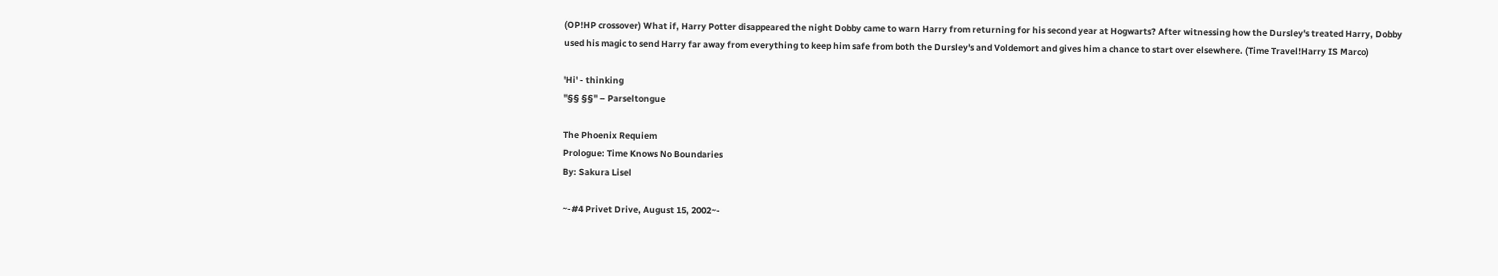(OP!HP crossover) What if, Harry Potter disappeared the night Dobby came to warn Harry from returning for his second year at Hogwarts? After witnessing how the Dursley's treated Harry, Dobby used his magic to send Harry far away from everything to keep him safe from both the Dursley's and Voldemort and gives him a chance to start over elsewhere. (Time Travel!Harry IS Marco)

'Hi' - thinking
"§§ §§" – Parseltongue

The Phoenix Requiem
Prologue: Time Knows No Boundaries
By: Sakura Lisel

~-#4 Privet Drive, August 15, 2002~-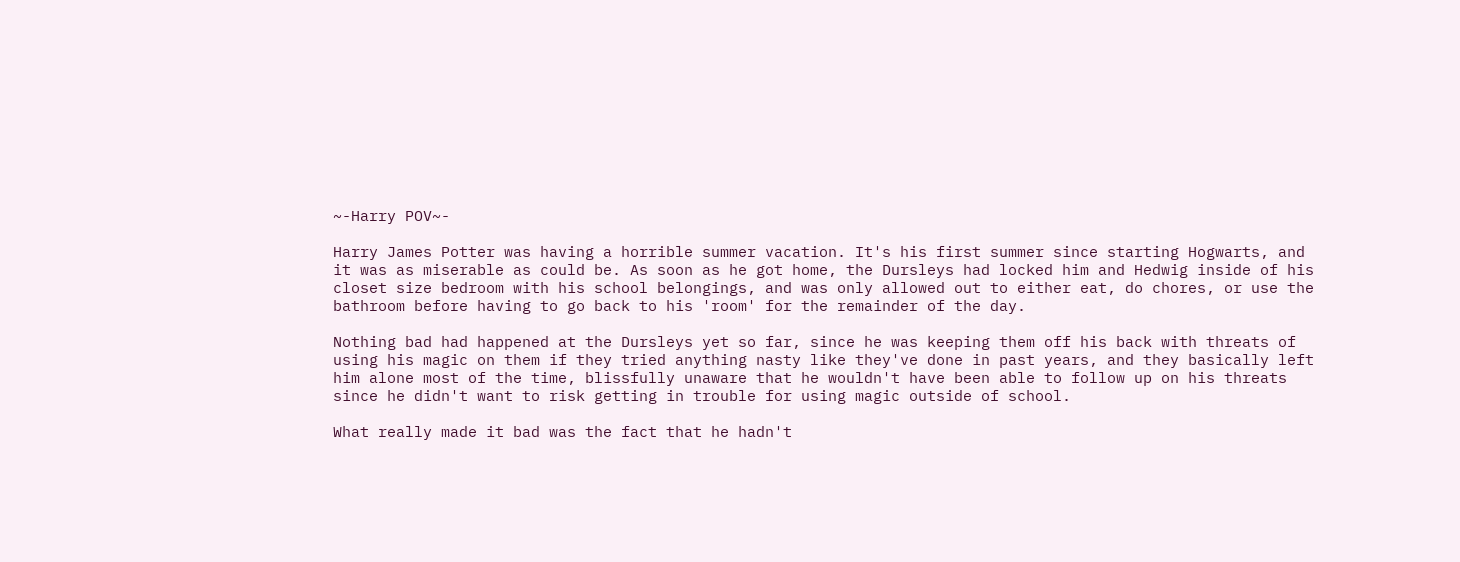~-Harry POV~-

Harry James Potter was having a horrible summer vacation. It's his first summer since starting Hogwarts, and it was as miserable as could be. As soon as he got home, the Dursleys had locked him and Hedwig inside of his closet size bedroom with his school belongings, and was only allowed out to either eat, do chores, or use the bathroom before having to go back to his 'room' for the remainder of the day.

Nothing bad had happened at the Dursleys yet so far, since he was keeping them off his back with threats of using his magic on them if they tried anything nasty like they've done in past years, and they basically left him alone most of the time, blissfully unaware that he wouldn't have been able to follow up on his threats since he didn't want to risk getting in trouble for using magic outside of school.

What really made it bad was the fact that he hadn't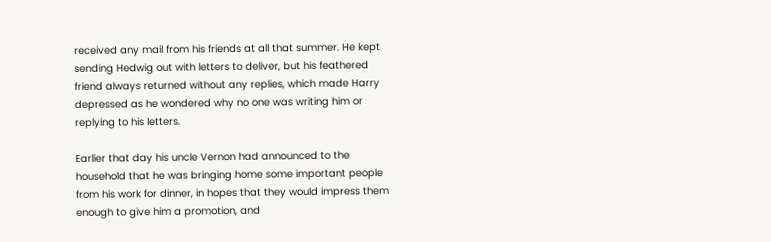received any mail from his friends at all that summer. He kept sending Hedwig out with letters to deliver, but his feathered friend always returned without any replies, which made Harry depressed as he wondered why no one was writing him or replying to his letters.

Earlier that day his uncle Vernon had announced to the household that he was bringing home some important people from his work for dinner, in hopes that they would impress them enough to give him a promotion, and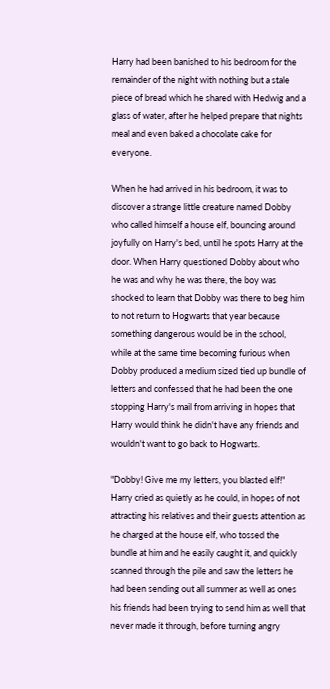Harry had been banished to his bedroom for the remainder of the night with nothing but a stale piece of bread which he shared with Hedwig and a glass of water, after he helped prepare that nights meal and even baked a chocolate cake for everyone.

When he had arrived in his bedroom, it was to discover a strange little creature named Dobby who called himself a house elf, bouncing around joyfully on Harry's bed, until he spots Harry at the door. When Harry questioned Dobby about who he was and why he was there, the boy was shocked to learn that Dobby was there to beg him to not return to Hogwarts that year because something dangerous would be in the school, while at the same time becoming furious when Dobby produced a medium sized tied up bundle of letters and confessed that he had been the one stopping Harry's mail from arriving in hopes that Harry would think he didn't have any friends and wouldn't want to go back to Hogwarts.

"Dobby! Give me my letters, you blasted elf!" Harry cried as quietly as he could, in hopes of not attracting his relatives and their guests attention as he charged at the house elf, who tossed the bundle at him and he easily caught it, and quickly scanned through the pile and saw the letters he had been sending out all summer as well as ones his friends had been trying to send him as well that never made it through, before turning angry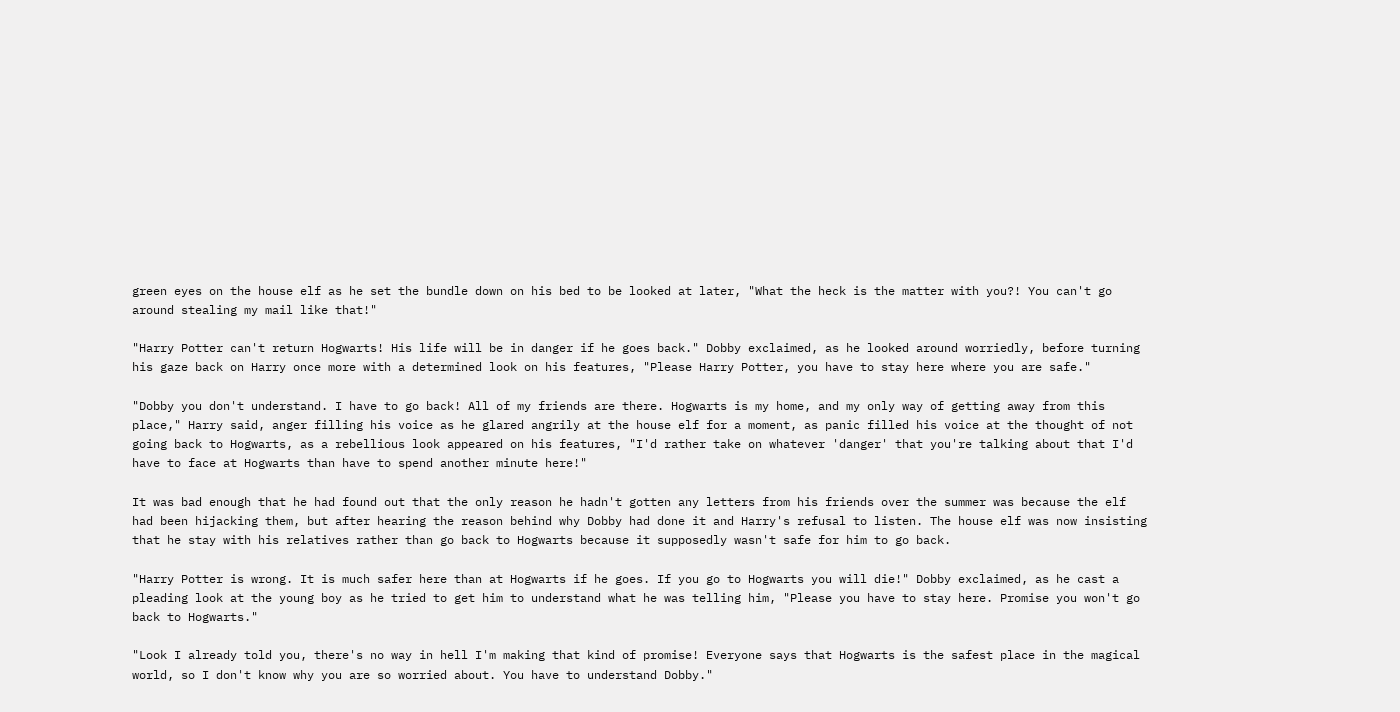green eyes on the house elf as he set the bundle down on his bed to be looked at later, "What the heck is the matter with you?! You can't go around stealing my mail like that!"

"Harry Potter can't return Hogwarts! His life will be in danger if he goes back." Dobby exclaimed, as he looked around worriedly, before turning his gaze back on Harry once more with a determined look on his features, "Please Harry Potter, you have to stay here where you are safe."

"Dobby you don't understand. I have to go back! All of my friends are there. Hogwarts is my home, and my only way of getting away from this place," Harry said, anger filling his voice as he glared angrily at the house elf for a moment, as panic filled his voice at the thought of not going back to Hogwarts, as a rebellious look appeared on his features, "I'd rather take on whatever 'danger' that you're talking about that I'd have to face at Hogwarts than have to spend another minute here!"

It was bad enough that he had found out that the only reason he hadn't gotten any letters from his friends over the summer was because the elf had been hijacking them, but after hearing the reason behind why Dobby had done it and Harry's refusal to listen. The house elf was now insisting that he stay with his relatives rather than go back to Hogwarts because it supposedly wasn't safe for him to go back.

"Harry Potter is wrong. It is much safer here than at Hogwarts if he goes. If you go to Hogwarts you will die!" Dobby exclaimed, as he cast a pleading look at the young boy as he tried to get him to understand what he was telling him, "Please you have to stay here. Promise you won't go back to Hogwarts."

"Look I already told you, there's no way in hell I'm making that kind of promise! Everyone says that Hogwarts is the safest place in the magical world, so I don't know why you are so worried about. You have to understand Dobby."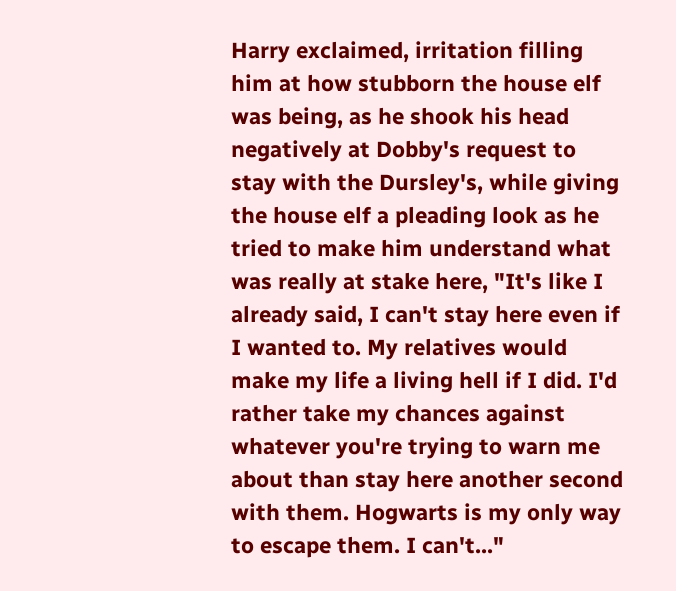Harry exclaimed, irritation filling him at how stubborn the house elf was being, as he shook his head negatively at Dobby's request to stay with the Dursley's, while giving the house elf a pleading look as he tried to make him understand what was really at stake here, "It's like I already said, I can't stay here even if I wanted to. My relatives would make my life a living hell if I did. I'd rather take my chances against whatever you're trying to warn me about than stay here another second with them. Hogwarts is my only way to escape them. I can't..."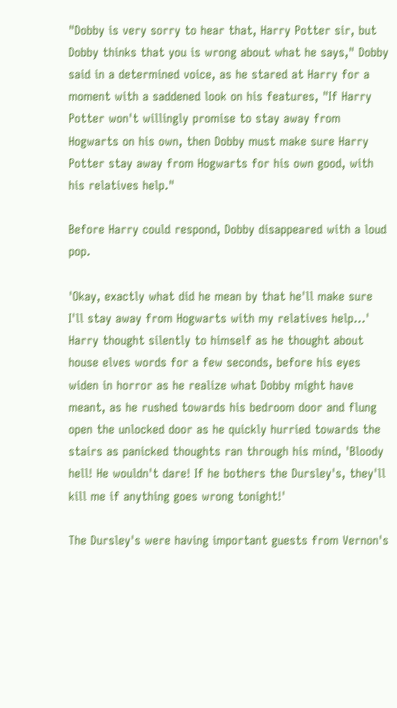"Dobby is very sorry to hear that, Harry Potter sir, but Dobby thinks that you is wrong about what he says," Dobby said in a determined voice, as he stared at Harry for a moment with a saddened look on his features, "If Harry Potter won't willingly promise to stay away from Hogwarts on his own, then Dobby must make sure Harry Potter stay away from Hogwarts for his own good, with his relatives help."

Before Harry could respond, Dobby disappeared with a loud pop.

'Okay, exactly what did he mean by that he'll make sure I'll stay away from Hogwarts with my relatives help...' Harry thought silently to himself as he thought about house elves words for a few seconds, before his eyes widen in horror as he realize what Dobby might have meant, as he rushed towards his bedroom door and flung open the unlocked door as he quickly hurried towards the stairs as panicked thoughts ran through his mind, 'Bloody hell! He wouldn't dare! If he bothers the Dursley's, they'll kill me if anything goes wrong tonight!'

The Dursley's were having important guests from Vernon's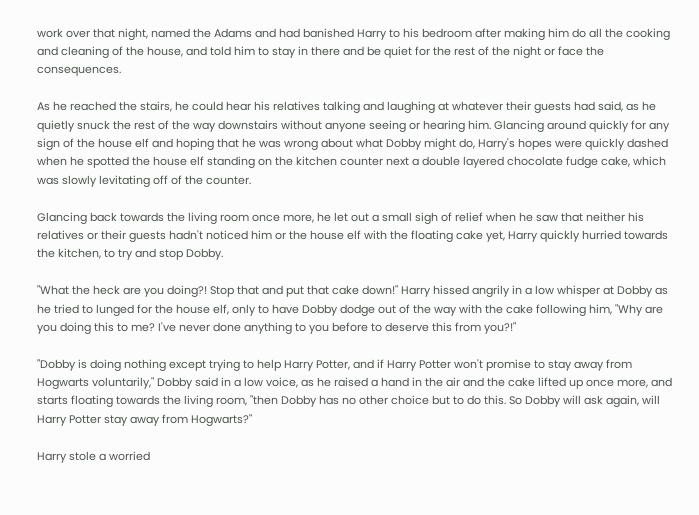work over that night, named the Adams and had banished Harry to his bedroom after making him do all the cooking and cleaning of the house, and told him to stay in there and be quiet for the rest of the night or face the consequences.

As he reached the stairs, he could hear his relatives talking and laughing at whatever their guests had said, as he quietly snuck the rest of the way downstairs without anyone seeing or hearing him. Glancing around quickly for any sign of the house elf and hoping that he was wrong about what Dobby might do, Harry's hopes were quickly dashed when he spotted the house elf standing on the kitchen counter next a double layered chocolate fudge cake, which was slowly levitating off of the counter.

Glancing back towards the living room once more, he let out a small sigh of relief when he saw that neither his relatives or their guests hadn't noticed him or the house elf with the floating cake yet, Harry quickly hurried towards the kitchen, to try and stop Dobby.

"What the heck are you doing?! Stop that and put that cake down!" Harry hissed angrily in a low whisper at Dobby as he tried to lunged for the house elf, only to have Dobby dodge out of the way with the cake following him, "Why are you doing this to me? I've never done anything to you before to deserve this from you?!"

"Dobby is doing nothing except trying to help Harry Potter, and if Harry Potter won't promise to stay away from Hogwarts voluntarily," Dobby said in a low voice, as he raised a hand in the air and the cake lifted up once more, and starts floating towards the living room, "then Dobby has no other choice but to do this. So Dobby will ask again, will Harry Potter stay away from Hogwarts?"

Harry stole a worried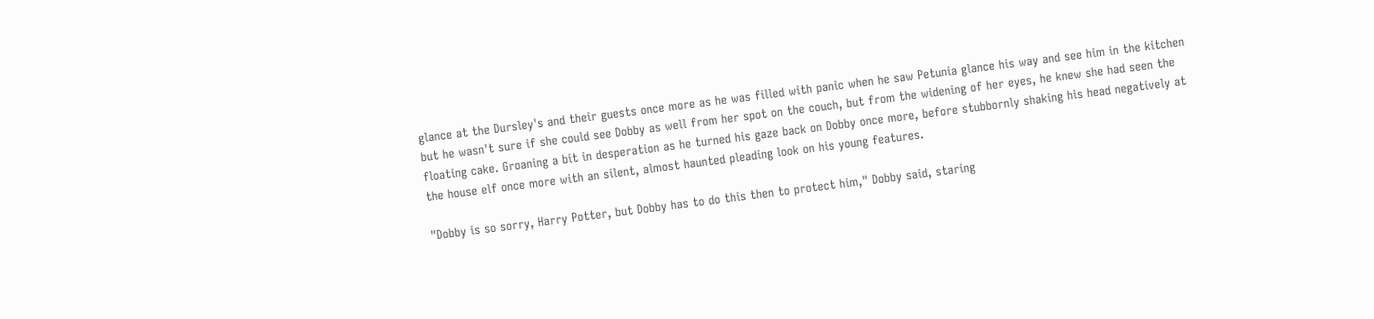glance at the Dursley's and their guests once more as he was filled with panic when he saw Petunia glance his way and see him in the kitchen but he wasn't sure if she could see Dobby as well from her spot on the couch, but from the widening of her eyes, he knew she had seen the floating cake. Groaning a bit in desperation as he turned his gaze back on Dobby once more, before stubbornly shaking his head negatively at the house elf once more with an silent, almost haunted pleading look on his young features.

"Dobby is so sorry, Harry Potter, but Dobby has to do this then to protect him," Dobby said, staring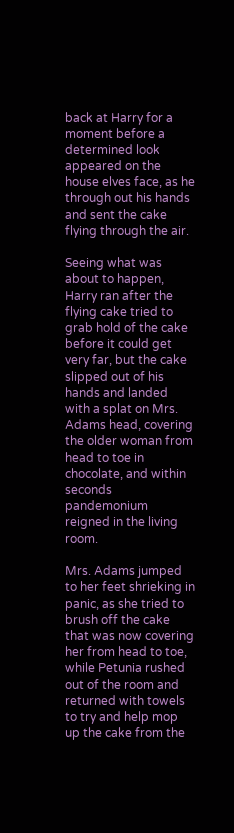back at Harry for a moment before a determined look appeared on the house elves face, as he through out his hands and sent the cake flying through the air.

Seeing what was about to happen, Harry ran after the flying cake tried to grab hold of the cake before it could get very far, but the cake slipped out of his hands and landed with a splat on Mrs. Adams head, covering the older woman from head to toe in chocolate, and within seconds pandemonium reigned in the living room.

Mrs. Adams jumped to her feet shrieking in panic, as she tried to brush off the cake that was now covering her from head to toe, while Petunia rushed out of the room and returned with towels to try and help mop up the cake from the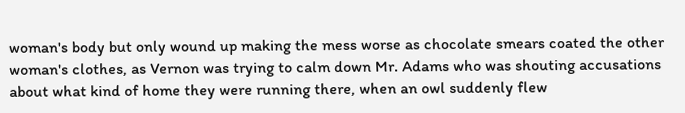woman's body but only wound up making the mess worse as chocolate smears coated the other woman's clothes, as Vernon was trying to calm down Mr. Adams who was shouting accusations about what kind of home they were running there, when an owl suddenly flew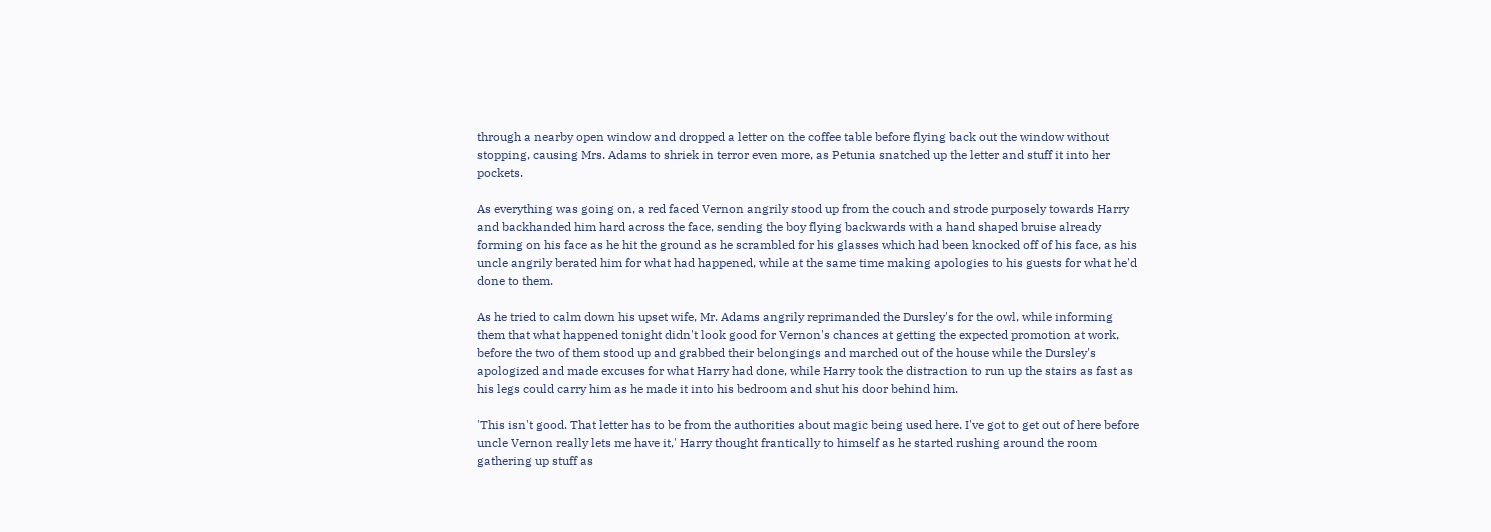through a nearby open window and dropped a letter on the coffee table before flying back out the window without stopping, causing Mrs. Adams to shriek in terror even more, as Petunia snatched up the letter and stuff it into her pockets.

As everything was going on, a red faced Vernon angrily stood up from the couch and strode purposely towards Harry and backhanded him hard across the face, sending the boy flying backwards with a hand shaped bruise already forming on his face as he hit the ground as he scrambled for his glasses which had been knocked off of his face, as his uncle angrily berated him for what had happened, while at the same time making apologies to his guests for what he'd done to them.

As he tried to calm down his upset wife, Mr. Adams angrily reprimanded the Dursley's for the owl, while informing them that what happened tonight didn't look good for Vernon's chances at getting the expected promotion at work, before the two of them stood up and grabbed their belongings and marched out of the house while the Dursley's apologized and made excuses for what Harry had done, while Harry took the distraction to run up the stairs as fast as his legs could carry him as he made it into his bedroom and shut his door behind him.

'This isn't good. That letter has to be from the authorities about magic being used here. I've got to get out of here before uncle Vernon really lets me have it,' Harry thought frantically to himself as he started rushing around the room gathering up stuff as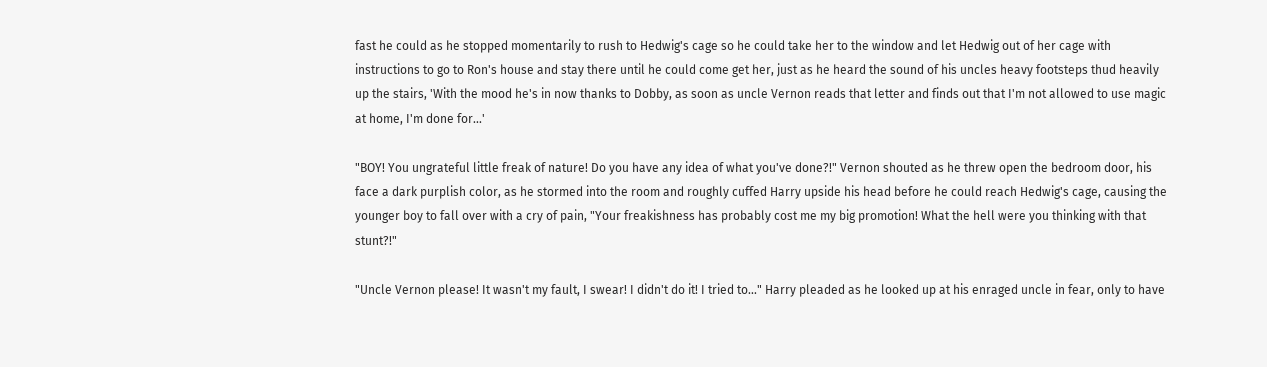fast he could as he stopped momentarily to rush to Hedwig's cage so he could take her to the window and let Hedwig out of her cage with instructions to go to Ron's house and stay there until he could come get her, just as he heard the sound of his uncles heavy footsteps thud heavily up the stairs, 'With the mood he's in now thanks to Dobby, as soon as uncle Vernon reads that letter and finds out that I'm not allowed to use magic at home, I'm done for...'

"BOY! You ungrateful little freak of nature! Do you have any idea of what you've done?!" Vernon shouted as he threw open the bedroom door, his face a dark purplish color, as he stormed into the room and roughly cuffed Harry upside his head before he could reach Hedwig's cage, causing the younger boy to fall over with a cry of pain, "Your freakishness has probably cost me my big promotion! What the hell were you thinking with that stunt?!"

"Uncle Vernon please! It wasn't my fault, I swear! I didn't do it! I tried to..." Harry pleaded as he looked up at his enraged uncle in fear, only to have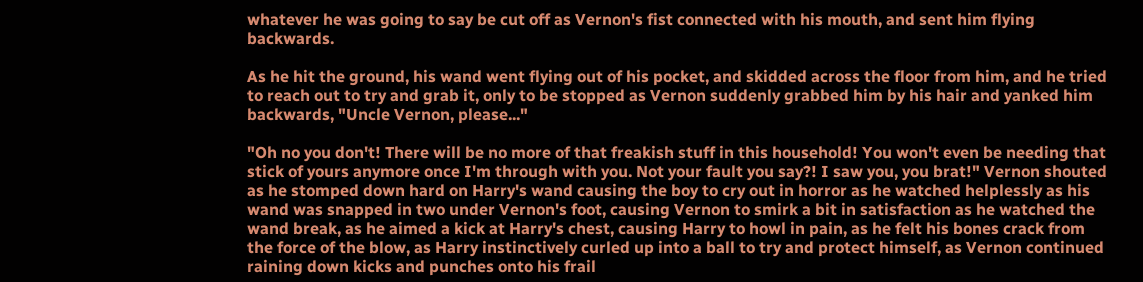whatever he was going to say be cut off as Vernon's fist connected with his mouth, and sent him flying backwards.

As he hit the ground, his wand went flying out of his pocket, and skidded across the floor from him, and he tried to reach out to try and grab it, only to be stopped as Vernon suddenly grabbed him by his hair and yanked him backwards, "Uncle Vernon, please..."

"Oh no you don't! There will be no more of that freakish stuff in this household! You won't even be needing that stick of yours anymore once I'm through with you. Not your fault you say?! I saw you, you brat!" Vernon shouted as he stomped down hard on Harry's wand causing the boy to cry out in horror as he watched helplessly as his wand was snapped in two under Vernon's foot, causing Vernon to smirk a bit in satisfaction as he watched the wand break, as he aimed a kick at Harry's chest, causing Harry to howl in pain, as he felt his bones crack from the force of the blow, as Harry instinctively curled up into a ball to try and protect himself, as Vernon continued raining down kicks and punches onto his frail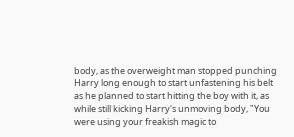body, as the overweight man stopped punching Harry long enough to start unfastening his belt as he planned to start hitting the boy with it, as while still kicking Harry's unmoving body, "You were using your freakish magic to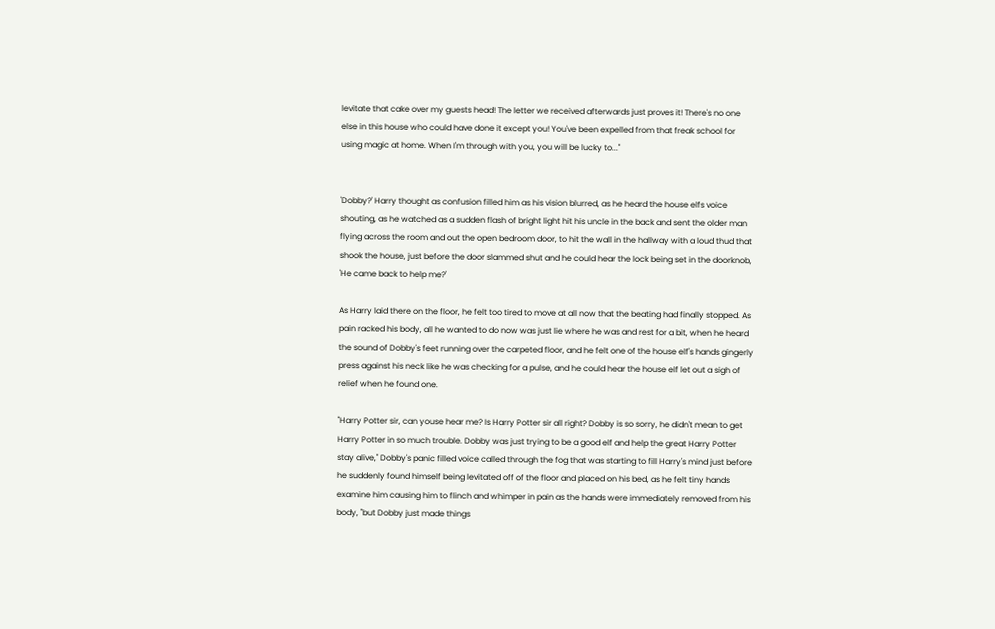levitate that cake over my guests head! The letter we received afterwards just proves it! There's no one else in this house who could have done it except you! You've been expelled from that freak school for using magic at home. When I'm through with you, you will be lucky to..."


'Dobby?' Harry thought as confusion filled him as his vision blurred, as he heard the house elfs voice shouting, as he watched as a sudden flash of bright light hit his uncle in the back and sent the older man flying across the room and out the open bedroom door, to hit the wall in the hallway with a loud thud that shook the house, just before the door slammed shut and he could hear the lock being set in the doorknob, 'He came back to help me?'

As Harry laid there on the floor, he felt too tired to move at all now that the beating had finally stopped. As pain racked his body, all he wanted to do now was just lie where he was and rest for a bit, when he heard the sound of Dobby's feet running over the carpeted floor, and he felt one of the house elf's hands gingerly press against his neck like he was checking for a pulse, and he could hear the house elf let out a sigh of relief when he found one.

"Harry Potter sir, can youse hear me? Is Harry Potter sir all right? Dobby is so sorry, he didn't mean to get Harry Potter in so much trouble. Dobby was just trying to be a good elf and help the great Harry Potter stay alive," Dobby's panic filled voice called through the fog that was starting to fill Harry's mind just before he suddenly found himself being levitated off of the floor and placed on his bed, as he felt tiny hands examine him causing him to flinch and whimper in pain as the hands were immediately removed from his body, "but Dobby just made things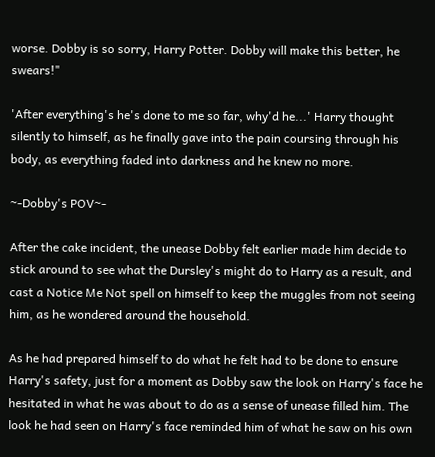worse. Dobby is so sorry, Harry Potter. Dobby will make this better, he swears!"

'After everything's he's done to me so far, why'd he...' Harry thought silently to himself, as he finally gave into the pain coursing through his body, as everything faded into darkness and he knew no more.

~-Dobby's POV~-

After the cake incident, the unease Dobby felt earlier made him decide to stick around to see what the Dursley's might do to Harry as a result, and cast a Notice Me Not spell on himself to keep the muggles from not seeing him, as he wondered around the household.

As he had prepared himself to do what he felt had to be done to ensure Harry's safety, just for a moment as Dobby saw the look on Harry's face he hesitated in what he was about to do as a sense of unease filled him. The look he had seen on Harry's face reminded him of what he saw on his own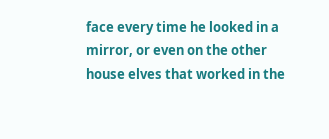face every time he looked in a mirror, or even on the other house elves that worked in the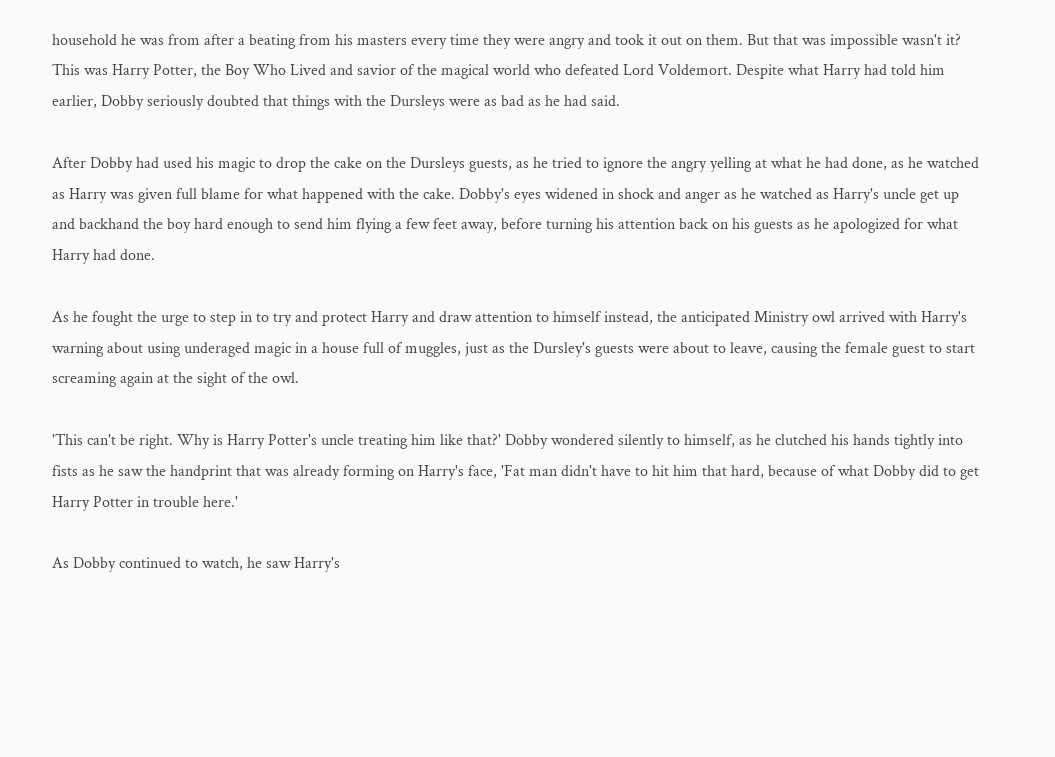household he was from after a beating from his masters every time they were angry and took it out on them. But that was impossible wasn't it? This was Harry Potter, the Boy Who Lived and savior of the magical world who defeated Lord Voldemort. Despite what Harry had told him earlier, Dobby seriously doubted that things with the Dursleys were as bad as he had said.

After Dobby had used his magic to drop the cake on the Dursleys guests, as he tried to ignore the angry yelling at what he had done, as he watched as Harry was given full blame for what happened with the cake. Dobby's eyes widened in shock and anger as he watched as Harry's uncle get up and backhand the boy hard enough to send him flying a few feet away, before turning his attention back on his guests as he apologized for what Harry had done.

As he fought the urge to step in to try and protect Harry and draw attention to himself instead, the anticipated Ministry owl arrived with Harry's warning about using underaged magic in a house full of muggles, just as the Dursley's guests were about to leave, causing the female guest to start screaming again at the sight of the owl.

'This can't be right. Why is Harry Potter's uncle treating him like that?' Dobby wondered silently to himself, as he clutched his hands tightly into fists as he saw the handprint that was already forming on Harry's face, 'Fat man didn't have to hit him that hard, because of what Dobby did to get Harry Potter in trouble here.'

As Dobby continued to watch, he saw Harry's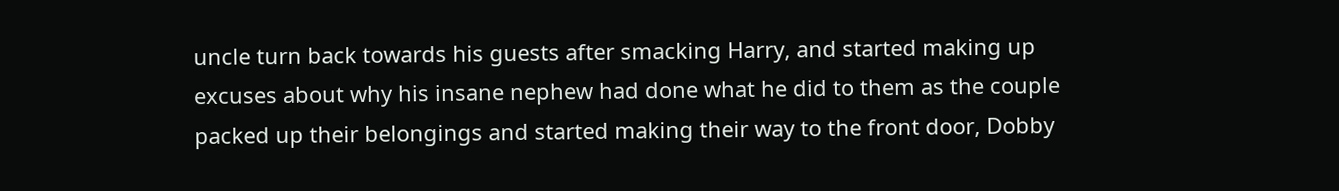uncle turn back towards his guests after smacking Harry, and started making up excuses about why his insane nephew had done what he did to them as the couple packed up their belongings and started making their way to the front door, Dobby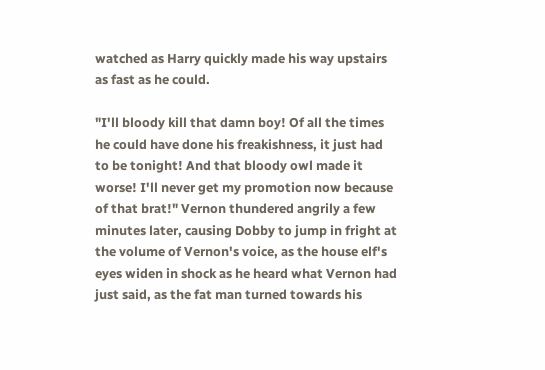watched as Harry quickly made his way upstairs as fast as he could.

"I'll bloody kill that damn boy! Of all the times he could have done his freakishness, it just had to be tonight! And that bloody owl made it worse! I'll never get my promotion now because of that brat!" Vernon thundered angrily a few minutes later, causing Dobby to jump in fright at the volume of Vernon's voice, as the house elf's eyes widen in shock as he heard what Vernon had just said, as the fat man turned towards his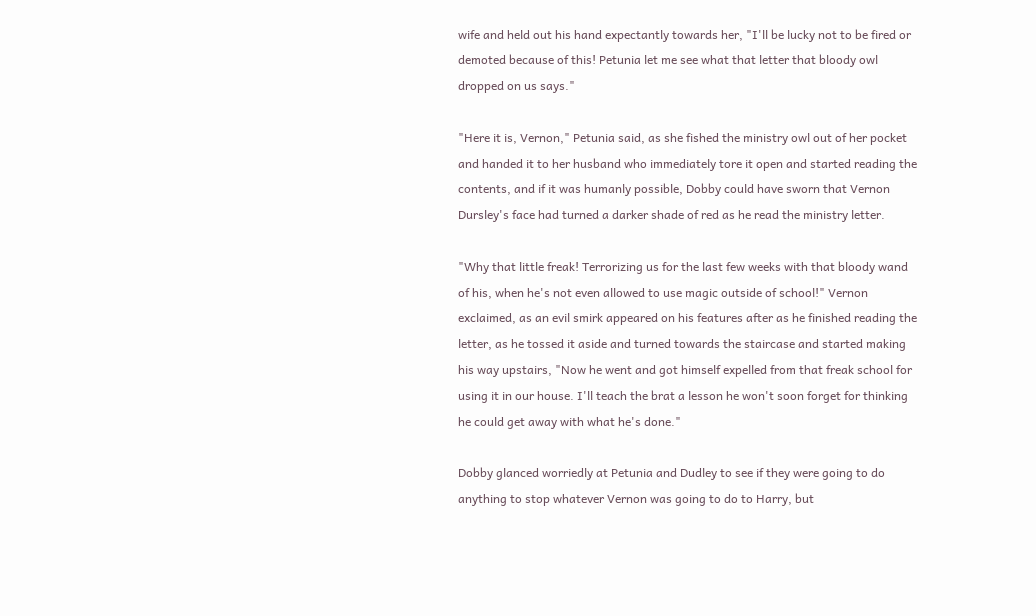wife and held out his hand expectantly towards her, "I'll be lucky not to be fired or demoted because of this! Petunia let me see what that letter that bloody owl dropped on us says."

"Here it is, Vernon," Petunia said, as she fished the ministry owl out of her pocket and handed it to her husband who immediately tore it open and started reading the contents, and if it was humanly possible, Dobby could have sworn that Vernon Dursley's face had turned a darker shade of red as he read the ministry letter.

"Why that little freak! Terrorizing us for the last few weeks with that bloody wand of his, when he's not even allowed to use magic outside of school!" Vernon exclaimed, as an evil smirk appeared on his features after as he finished reading the letter, as he tossed it aside and turned towards the staircase and started making his way upstairs, "Now he went and got himself expelled from that freak school for using it in our house. I'll teach the brat a lesson he won't soon forget for thinking he could get away with what he's done."

Dobby glanced worriedly at Petunia and Dudley to see if they were going to do anything to stop whatever Vernon was going to do to Harry, but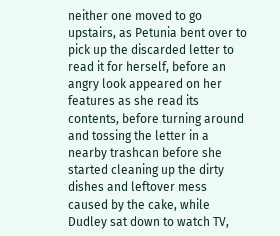neither one moved to go upstairs, as Petunia bent over to pick up the discarded letter to read it for herself, before an angry look appeared on her features as she read its contents, before turning around and tossing the letter in a nearby trashcan before she started cleaning up the dirty dishes and leftover mess caused by the cake, while Dudley sat down to watch TV,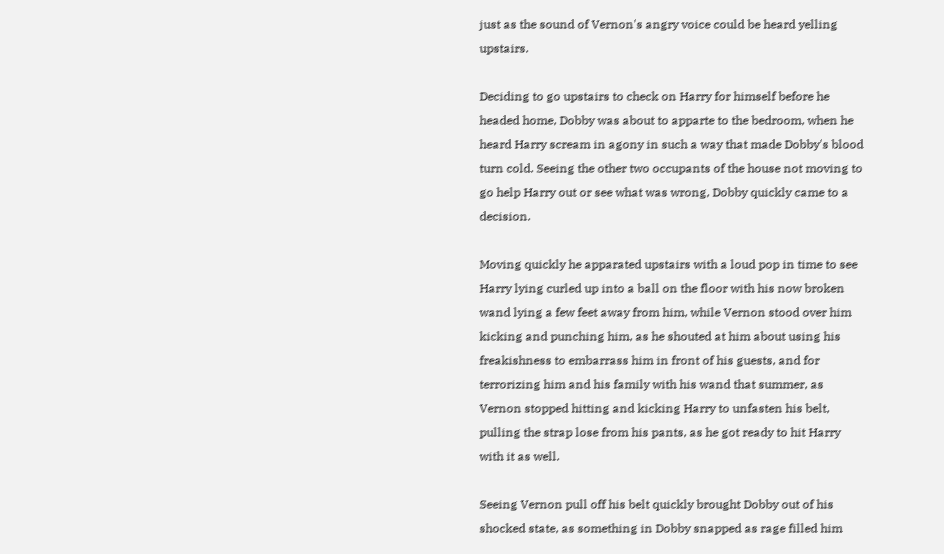just as the sound of Vernon's angry voice could be heard yelling upstairs.

Deciding to go upstairs to check on Harry for himself before he headed home, Dobby was about to apparte to the bedroom, when he heard Harry scream in agony in such a way that made Dobby's blood turn cold. Seeing the other two occupants of the house not moving to go help Harry out or see what was wrong, Dobby quickly came to a decision.

Moving quickly he apparated upstairs with a loud pop in time to see Harry lying curled up into a ball on the floor with his now broken wand lying a few feet away from him, while Vernon stood over him kicking and punching him, as he shouted at him about using his freakishness to embarrass him in front of his guests, and for terrorizing him and his family with his wand that summer, as Vernon stopped hitting and kicking Harry to unfasten his belt, pulling the strap lose from his pants, as he got ready to hit Harry with it as well.

Seeing Vernon pull off his belt quickly brought Dobby out of his shocked state, as something in Dobby snapped as rage filled him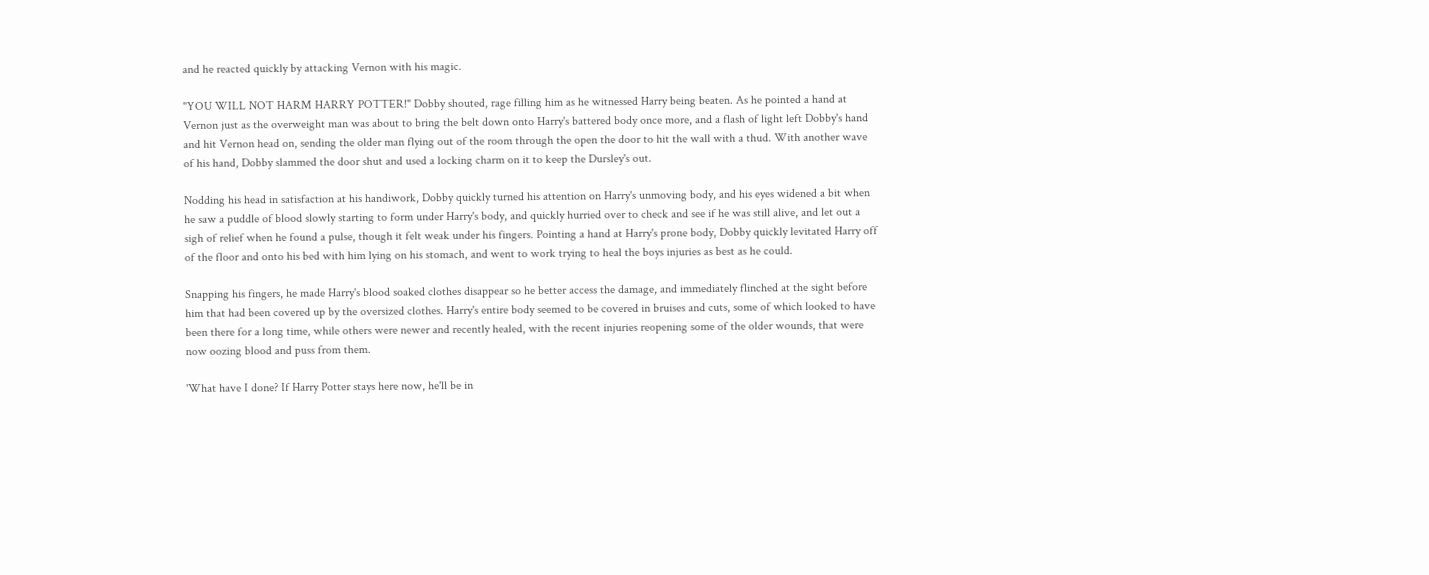and he reacted quickly by attacking Vernon with his magic.

"YOU WILL NOT HARM HARRY POTTER!" Dobby shouted, rage filling him as he witnessed Harry being beaten. As he pointed a hand at Vernon just as the overweight man was about to bring the belt down onto Harry's battered body once more, and a flash of light left Dobby's hand and hit Vernon head on, sending the older man flying out of the room through the open the door to hit the wall with a thud. With another wave of his hand, Dobby slammed the door shut and used a locking charm on it to keep the Dursley's out.

Nodding his head in satisfaction at his handiwork, Dobby quickly turned his attention on Harry's unmoving body, and his eyes widened a bit when he saw a puddle of blood slowly starting to form under Harry's body, and quickly hurried over to check and see if he was still alive, and let out a sigh of relief when he found a pulse, though it felt weak under his fingers. Pointing a hand at Harry's prone body, Dobby quickly levitated Harry off of the floor and onto his bed with him lying on his stomach, and went to work trying to heal the boys injuries as best as he could.

Snapping his fingers, he made Harry's blood soaked clothes disappear so he better access the damage, and immediately flinched at the sight before him that had been covered up by the oversized clothes. Harry's entire body seemed to be covered in bruises and cuts, some of which looked to have been there for a long time, while others were newer and recently healed, with the recent injuries reopening some of the older wounds, that were now oozing blood and puss from them.

'What have I done? If Harry Potter stays here now, he'll be in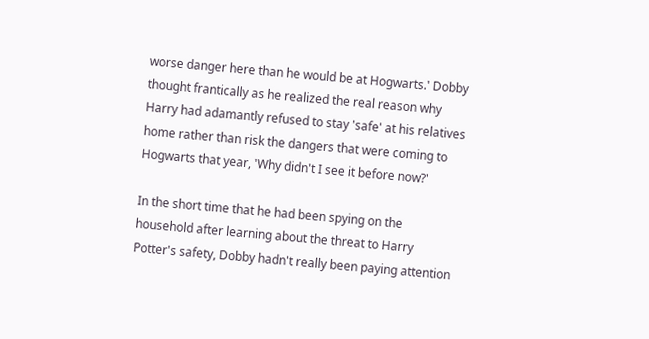worse danger here than he would be at Hogwarts.' Dobby thought frantically as he realized the real reason why Harry had adamantly refused to stay 'safe' at his relatives home rather than risk the dangers that were coming to Hogwarts that year, 'Why didn't I see it before now?'

In the short time that he had been spying on the household after learning about the threat to Harry Potter's safety, Dobby hadn't really been paying attention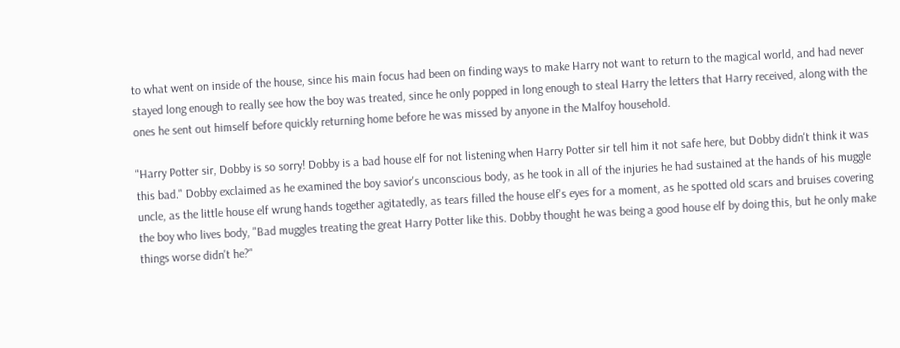to what went on inside of the house, since his main focus had been on finding ways to make Harry not want to return to the magical world, and had never stayed long enough to really see how the boy was treated, since he only popped in long enough to steal Harry the letters that Harry received, along with the ones he sent out himself before quickly returning home before he was missed by anyone in the Malfoy household.

"Harry Potter sir, Dobby is so sorry! Dobby is a bad house elf for not listening when Harry Potter sir tell him it not safe here, but Dobby didn't think it was this bad." Dobby exclaimed as he examined the boy savior's unconscious body, as he took in all of the injuries he had sustained at the hands of his muggle uncle, as the little house elf wrung hands together agitatedly, as tears filled the house elf's eyes for a moment, as he spotted old scars and bruises covering the boy who lives body, "Bad muggles treating the great Harry Potter like this. Dobby thought he was being a good house elf by doing this, but he only make things worse didn't he?"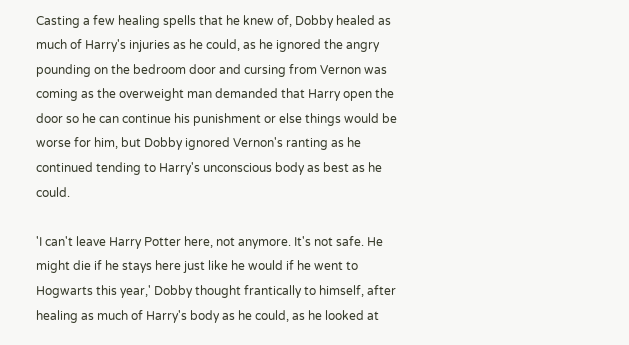Casting a few healing spells that he knew of, Dobby healed as much of Harry's injuries as he could, as he ignored the angry pounding on the bedroom door and cursing from Vernon was coming as the overweight man demanded that Harry open the door so he can continue his punishment or else things would be worse for him, but Dobby ignored Vernon's ranting as he continued tending to Harry's unconscious body as best as he could.

'I can't leave Harry Potter here, not anymore. It's not safe. He might die if he stays here just like he would if he went to Hogwarts this year,' Dobby thought frantically to himself, after healing as much of Harry's body as he could, as he looked at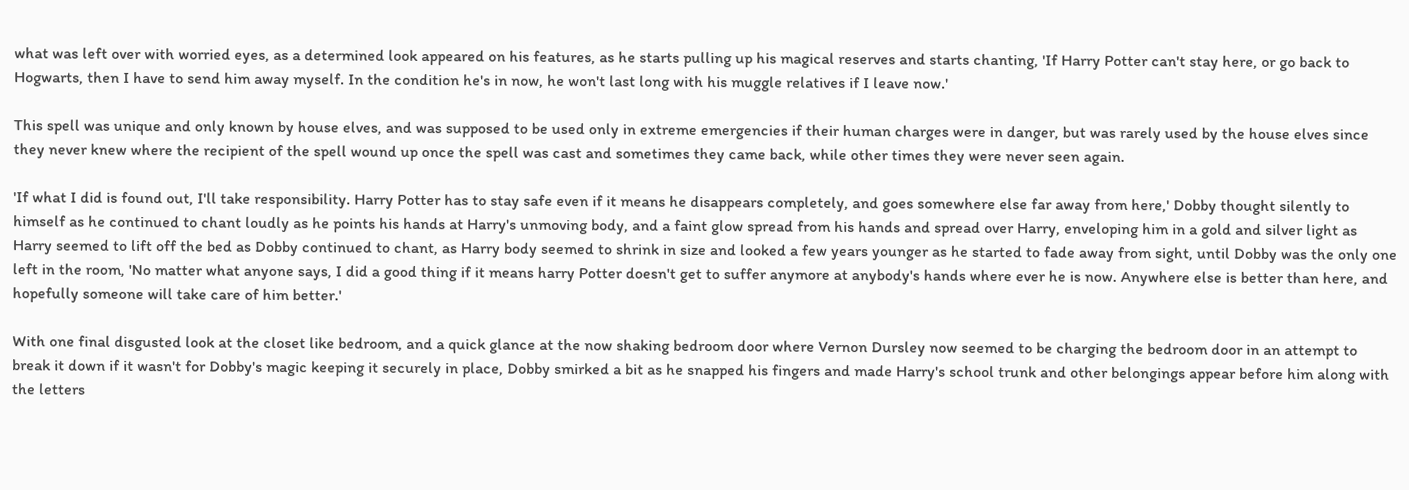what was left over with worried eyes, as a determined look appeared on his features, as he starts pulling up his magical reserves and starts chanting, 'If Harry Potter can't stay here, or go back to Hogwarts, then I have to send him away myself. In the condition he's in now, he won't last long with his muggle relatives if I leave now.'

This spell was unique and only known by house elves, and was supposed to be used only in extreme emergencies if their human charges were in danger, but was rarely used by the house elves since they never knew where the recipient of the spell wound up once the spell was cast and sometimes they came back, while other times they were never seen again.

'If what I did is found out, I'll take responsibility. Harry Potter has to stay safe even if it means he disappears completely, and goes somewhere else far away from here,' Dobby thought silently to himself as he continued to chant loudly as he points his hands at Harry's unmoving body, and a faint glow spread from his hands and spread over Harry, enveloping him in a gold and silver light as Harry seemed to lift off the bed as Dobby continued to chant, as Harry body seemed to shrink in size and looked a few years younger as he started to fade away from sight, until Dobby was the only one left in the room, 'No matter what anyone says, I did a good thing if it means harry Potter doesn't get to suffer anymore at anybody's hands where ever he is now. Anywhere else is better than here, and hopefully someone will take care of him better.'

With one final disgusted look at the closet like bedroom, and a quick glance at the now shaking bedroom door where Vernon Dursley now seemed to be charging the bedroom door in an attempt to break it down if it wasn't for Dobby's magic keeping it securely in place, Dobby smirked a bit as he snapped his fingers and made Harry's school trunk and other belongings appear before him along with the letters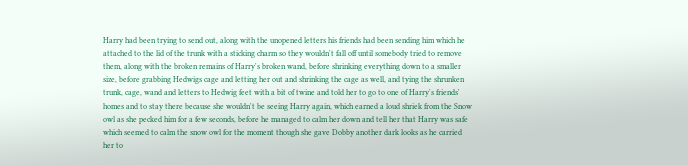Harry had been trying to send out, along with the unopened letters his friends had been sending him which he attached to the lid of the trunk with a sticking charm so they wouldn't fall off until somebody tried to remove them, along with the broken remains of Harry's broken wand, before shrinking everything down to a smaller size, before grabbing Hedwigs cage and letting her out and shrinking the cage as well, and tying the shrunken trunk, cage, wand and letters to Hedwig feet with a bit of twine and told her to go to one of Harry's friends' homes and to stay there because she wouldn't be seeing Harry again, which earned a loud shriek from the Snow owl as she pecked him for a few seconds, before he managed to calm her down and tell her that Harry was safe which seemed to calm the snow owl for the moment though she gave Dobby another dark looks as he carried her to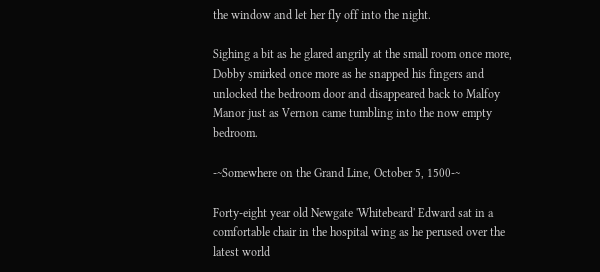the window and let her fly off into the night.

Sighing a bit as he glared angrily at the small room once more, Dobby smirked once more as he snapped his fingers and unlocked the bedroom door and disappeared back to Malfoy Manor just as Vernon came tumbling into the now empty bedroom.

-~Somewhere on the Grand Line, October 5, 1500-~

Forty-eight year old Newgate 'Whitebeard' Edward sat in a comfortable chair in the hospital wing as he perused over the latest world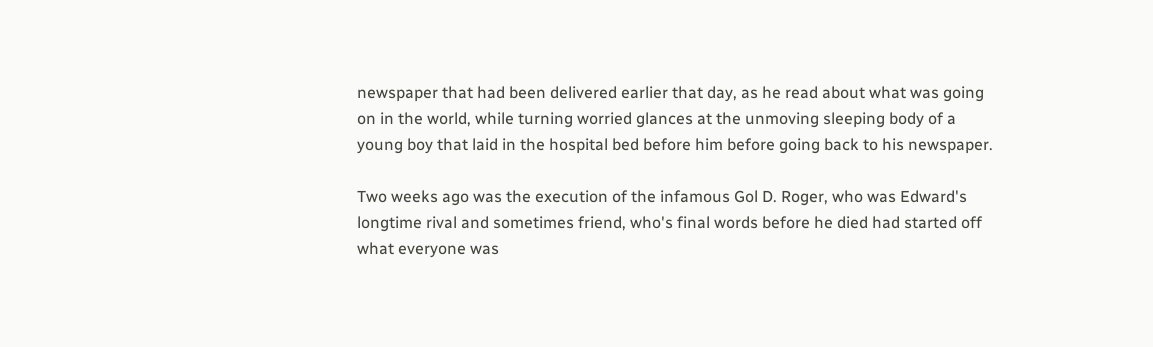newspaper that had been delivered earlier that day, as he read about what was going on in the world, while turning worried glances at the unmoving sleeping body of a young boy that laid in the hospital bed before him before going back to his newspaper.

Two weeks ago was the execution of the infamous Gol D. Roger, who was Edward's longtime rival and sometimes friend, who's final words before he died had started off what everyone was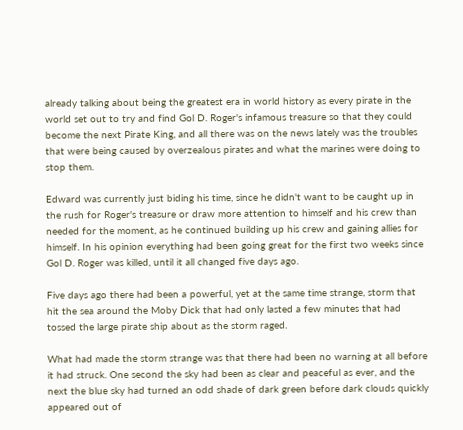already talking about being the greatest era in world history as every pirate in the world set out to try and find Gol D. Roger's infamous treasure so that they could become the next Pirate King, and all there was on the news lately was the troubles that were being caused by overzealous pirates and what the marines were doing to stop them.

Edward was currently just biding his time, since he didn't want to be caught up in the rush for Roger's treasure or draw more attention to himself and his crew than needed for the moment, as he continued building up his crew and gaining allies for himself. In his opinion everything had been going great for the first two weeks since Gol D. Roger was killed, until it all changed five days ago.

Five days ago there had been a powerful, yet at the same time strange, storm that hit the sea around the Moby Dick that had only lasted a few minutes that had tossed the large pirate ship about as the storm raged.

What had made the storm strange was that there had been no warning at all before it had struck. One second the sky had been as clear and peaceful as ever, and the next the blue sky had turned an odd shade of dark green before dark clouds quickly appeared out of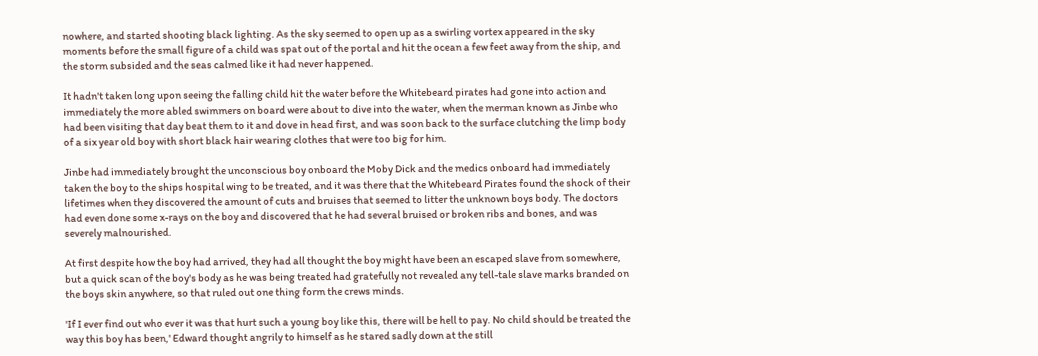nowhere, and started shooting black lighting. As the sky seemed to open up as a swirling vortex appeared in the sky moments before the small figure of a child was spat out of the portal and hit the ocean a few feet away from the ship, and the storm subsided and the seas calmed like it had never happened.

It hadn't taken long upon seeing the falling child hit the water before the Whitebeard pirates had gone into action and immediately the more abled swimmers on board were about to dive into the water, when the merman known as Jinbe who had been visiting that day beat them to it and dove in head first, and was soon back to the surface clutching the limp body of a six year old boy with short black hair wearing clothes that were too big for him.

Jinbe had immediately brought the unconscious boy onboard the Moby Dick and the medics onboard had immediately taken the boy to the ships hospital wing to be treated, and it was there that the Whitebeard Pirates found the shock of their lifetimes when they discovered the amount of cuts and bruises that seemed to litter the unknown boys body. The doctors had even done some x-rays on the boy and discovered that he had several bruised or broken ribs and bones, and was severely malnourished.

At first despite how the boy had arrived, they had all thought the boy might have been an escaped slave from somewhere, but a quick scan of the boy's body as he was being treated had gratefully not revealed any tell-tale slave marks branded on the boys skin anywhere, so that ruled out one thing form the crews minds.

'If I ever find out who ever it was that hurt such a young boy like this, there will be hell to pay. No child should be treated the way this boy has been,' Edward thought angrily to himself as he stared sadly down at the still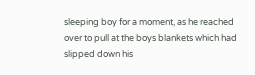sleeping boy for a moment, as he reached over to pull at the boys blankets which had slipped down his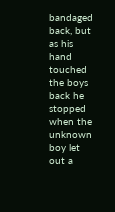bandaged back, but as his hand touched the boys back he stopped when the unknown boy let out a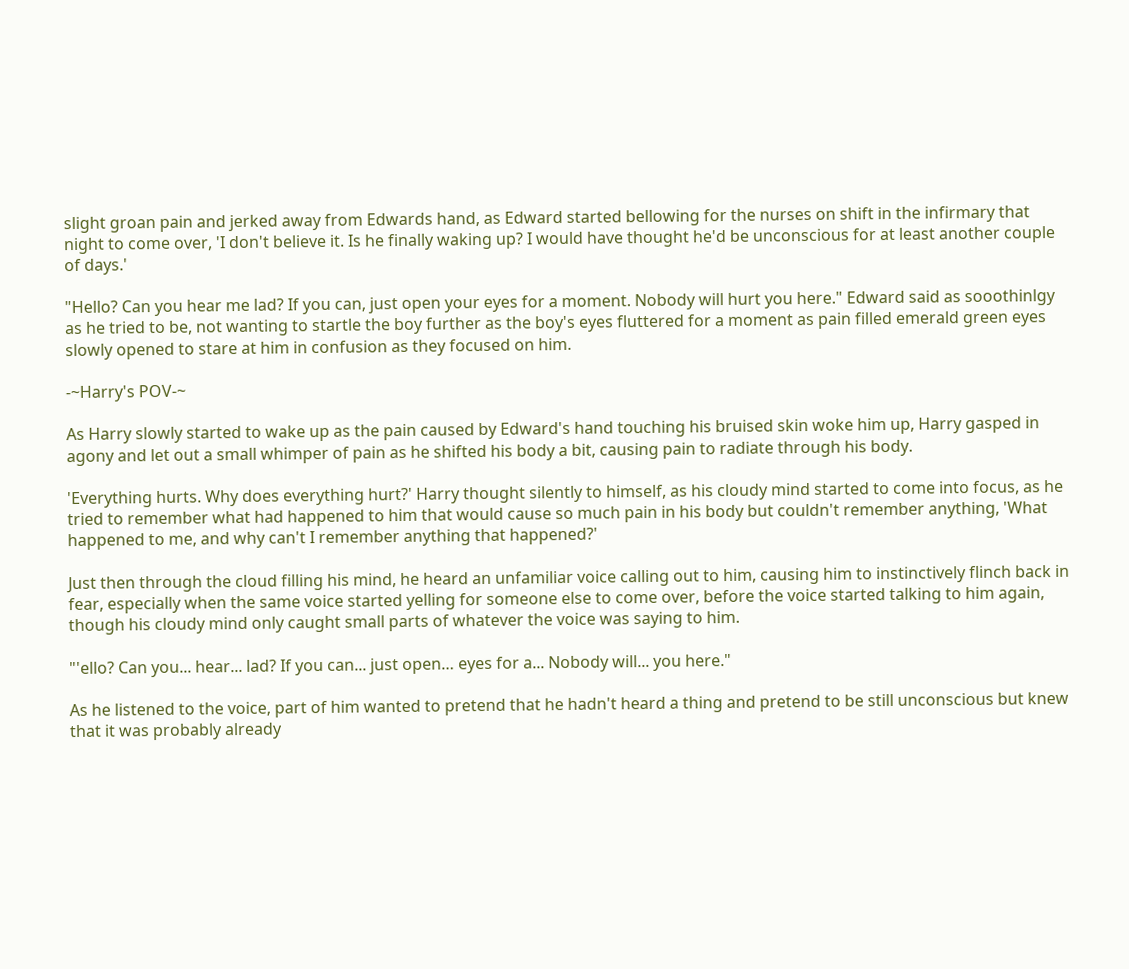slight groan pain and jerked away from Edwards hand, as Edward started bellowing for the nurses on shift in the infirmary that night to come over, 'I don't believe it. Is he finally waking up? I would have thought he'd be unconscious for at least another couple of days.'

"Hello? Can you hear me lad? If you can, just open your eyes for a moment. Nobody will hurt you here." Edward said as sooothinlgy as he tried to be, not wanting to startle the boy further as the boy's eyes fluttered for a moment as pain filled emerald green eyes slowly opened to stare at him in confusion as they focused on him.

-~Harry's POV-~

As Harry slowly started to wake up as the pain caused by Edward's hand touching his bruised skin woke him up, Harry gasped in agony and let out a small whimper of pain as he shifted his body a bit, causing pain to radiate through his body.

'Everything hurts. Why does everything hurt?' Harry thought silently to himself, as his cloudy mind started to come into focus, as he tried to remember what had happened to him that would cause so much pain in his body but couldn't remember anything, 'What happened to me, and why can't I remember anything that happened?'

Just then through the cloud filling his mind, he heard an unfamiliar voice calling out to him, causing him to instinctively flinch back in fear, especially when the same voice started yelling for someone else to come over, before the voice started talking to him again, though his cloudy mind only caught small parts of whatever the voice was saying to him.

"'ello? Can you... hear... lad? If you can... just open… eyes for a... Nobody will... you here."

As he listened to the voice, part of him wanted to pretend that he hadn't heard a thing and pretend to be still unconscious but knew that it was probably already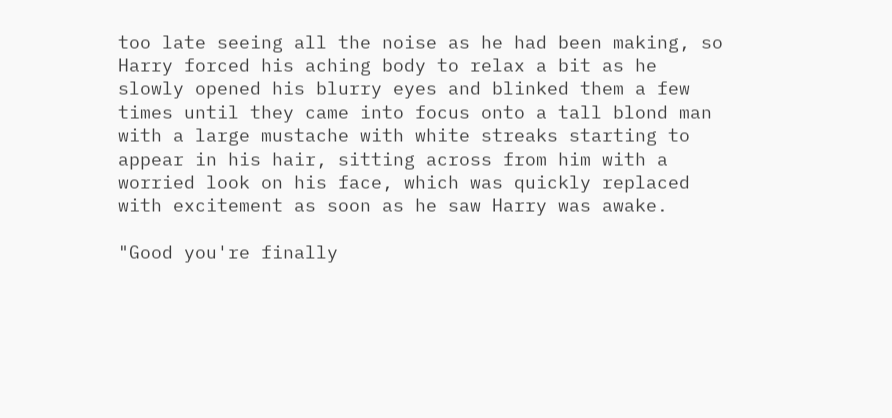too late seeing all the noise as he had been making, so Harry forced his aching body to relax a bit as he slowly opened his blurry eyes and blinked them a few times until they came into focus onto a tall blond man with a large mustache with white streaks starting to appear in his hair, sitting across from him with a worried look on his face, which was quickly replaced with excitement as soon as he saw Harry was awake.

"Good you're finally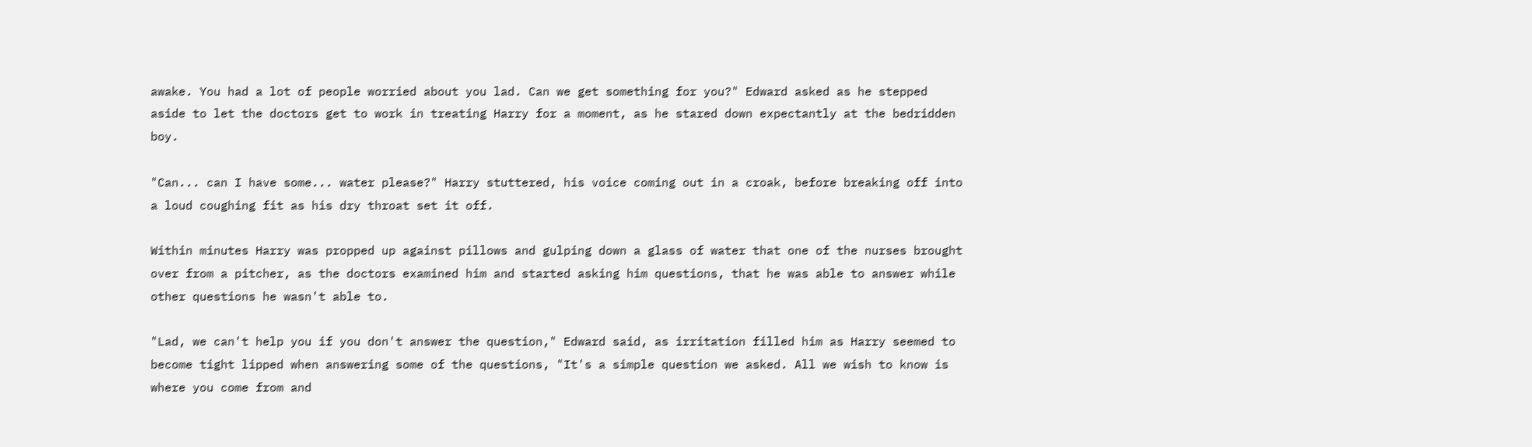awake. You had a lot of people worried about you lad. Can we get something for you?" Edward asked as he stepped aside to let the doctors get to work in treating Harry for a moment, as he stared down expectantly at the bedridden boy.

"Can... can I have some... water please?" Harry stuttered, his voice coming out in a croak, before breaking off into a loud coughing fit as his dry throat set it off.

Within minutes Harry was propped up against pillows and gulping down a glass of water that one of the nurses brought over from a pitcher, as the doctors examined him and started asking him questions, that he was able to answer while other questions he wasn't able to.

"Lad, we can't help you if you don't answer the question," Edward said, as irritation filled him as Harry seemed to become tight lipped when answering some of the questions, "It's a simple question we asked. All we wish to know is where you come from and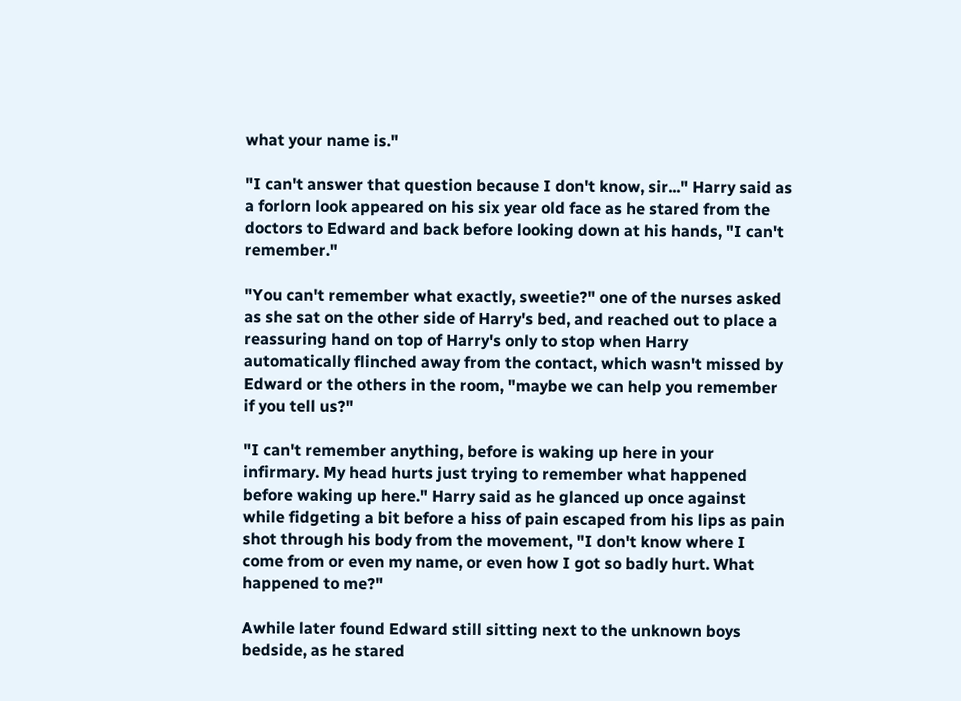what your name is."

"I can't answer that question because I don't know, sir..." Harry said as a forlorn look appeared on his six year old face as he stared from the doctors to Edward and back before looking down at his hands, "I can't remember."

"You can't remember what exactly, sweetie?" one of the nurses asked as she sat on the other side of Harry's bed, and reached out to place a reassuring hand on top of Harry's only to stop when Harry automatically flinched away from the contact, which wasn't missed by Edward or the others in the room, "maybe we can help you remember if you tell us?"

"I can't remember anything, before is waking up here in your infirmary. My head hurts just trying to remember what happened before waking up here." Harry said as he glanced up once against while fidgeting a bit before a hiss of pain escaped from his lips as pain shot through his body from the movement, "I don't know where I come from or even my name, or even how I got so badly hurt. What happened to me?"

Awhile later found Edward still sitting next to the unknown boys bedside, as he stared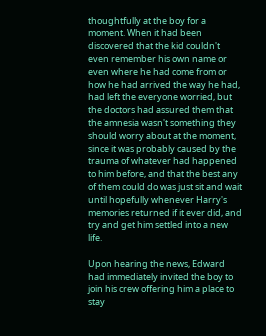thoughtfully at the boy for a moment. When it had been discovered that the kid couldn't even remember his own name or even where he had come from or how he had arrived the way he had, had left the everyone worried, but the doctors had assured them that the amnesia wasn't something they should worry about at the moment, since it was probably caused by the trauma of whatever had happened to him before, and that the best any of them could do was just sit and wait until hopefully whenever Harry's memories returned if it ever did, and try and get him settled into a new life.

Upon hearing the news, Edward had immediately invited the boy to join his crew offering him a place to stay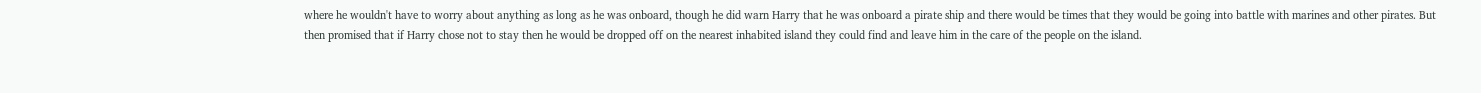where he wouldn't have to worry about anything as long as he was onboard, though he did warn Harry that he was onboard a pirate ship and there would be times that they would be going into battle with marines and other pirates. But then promised that if Harry chose not to stay then he would be dropped off on the nearest inhabited island they could find and leave him in the care of the people on the island.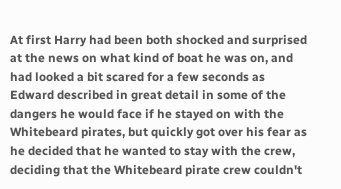At first Harry had been both shocked and surprised at the news on what kind of boat he was on, and had looked a bit scared for a few seconds as Edward described in great detail in some of the dangers he would face if he stayed on with the Whitebeard pirates, but quickly got over his fear as he decided that he wanted to stay with the crew, deciding that the Whitebeard pirate crew couldn't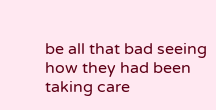be all that bad seeing how they had been taking care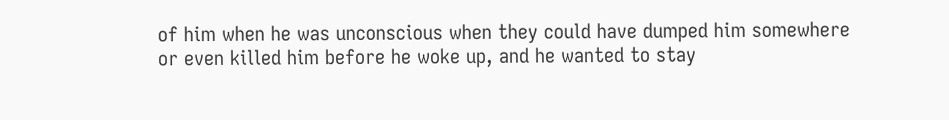of him when he was unconscious when they could have dumped him somewhere or even killed him before he woke up, and he wanted to stay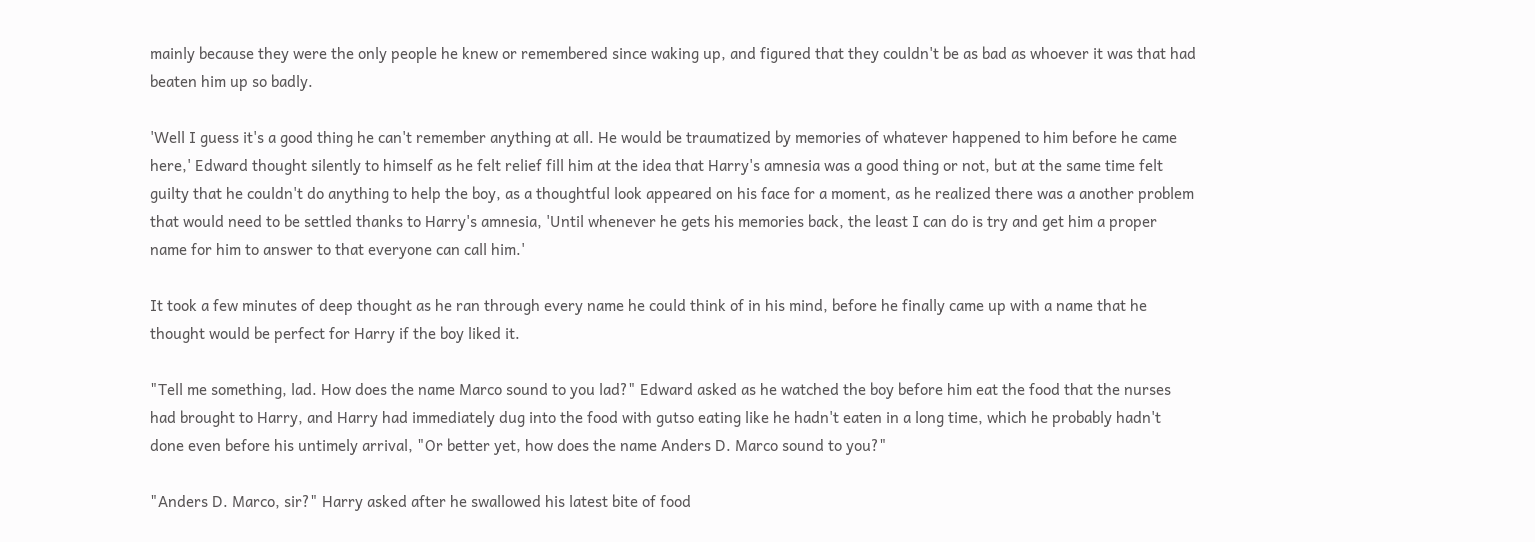mainly because they were the only people he knew or remembered since waking up, and figured that they couldn't be as bad as whoever it was that had beaten him up so badly.

'Well I guess it's a good thing he can't remember anything at all. He would be traumatized by memories of whatever happened to him before he came here,' Edward thought silently to himself as he felt relief fill him at the idea that Harry's amnesia was a good thing or not, but at the same time felt guilty that he couldn't do anything to help the boy, as a thoughtful look appeared on his face for a moment, as he realized there was a another problem that would need to be settled thanks to Harry's amnesia, 'Until whenever he gets his memories back, the least I can do is try and get him a proper name for him to answer to that everyone can call him.'

It took a few minutes of deep thought as he ran through every name he could think of in his mind, before he finally came up with a name that he thought would be perfect for Harry if the boy liked it.

"Tell me something, lad. How does the name Marco sound to you lad?" Edward asked as he watched the boy before him eat the food that the nurses had brought to Harry, and Harry had immediately dug into the food with gutso eating like he hadn't eaten in a long time, which he probably hadn't done even before his untimely arrival, "Or better yet, how does the name Anders D. Marco sound to you?"

"Anders D. Marco, sir?" Harry asked after he swallowed his latest bite of food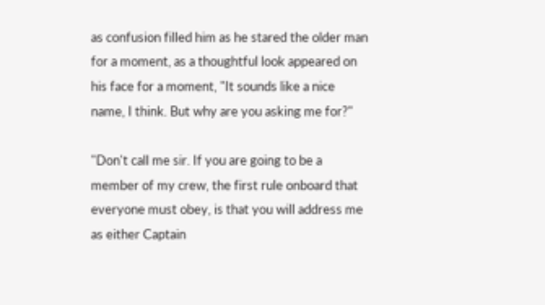as confusion filled him as he stared the older man for a moment, as a thoughtful look appeared on his face for a moment, "It sounds like a nice name, I think. But why are you asking me for?"

"Don't call me sir. If you are going to be a member of my crew, the first rule onboard that everyone must obey, is that you will address me as either Captain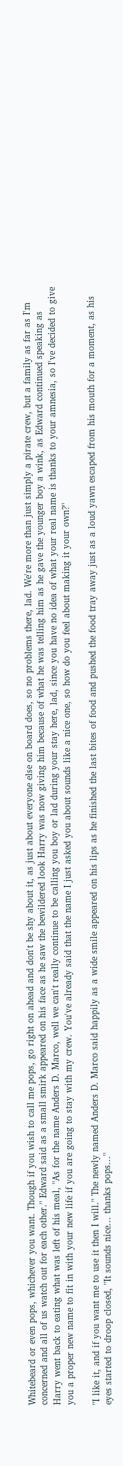Whitebeard or even pops, whichever you want. Though if you wish to call me pops, go right on ahead and don't be shy about it, as just about everyone else on board does, so no problems there, lad. We're more than just simply a pirate crew, but a family as far as I'm concerned and all of us watch out for each other." Edward said as a small smirk appeared on his face as he saw the bewildered look Harry was now giving him because of what he was telling him as he gave the younger boy a wink, as Edward continued speaking as Harry went back to eating what was left of his meal, "As for the name Anders D. Marco, well we can't really continue to be calling you boy or lad during your stay here, lad, since you have no idea of what your real name is thanks to your amnesia, so I've decided to give you a proper new name to fit in with your new life if you are going to stay with my crew. You've already said that the name I just asked you about sounds like a nice one, so how do you feel about making it your own?"

"I like it, and if you want me to use it then I will." The newly named Anders D. Marco said happily as a wide smile appeared on his lips as he finished the last bites of food and pushed the food tray away just as a loud yawn escaped from his mouth for a moment, as his eyes started to droop closed, "It sounds nice... thanks pops..."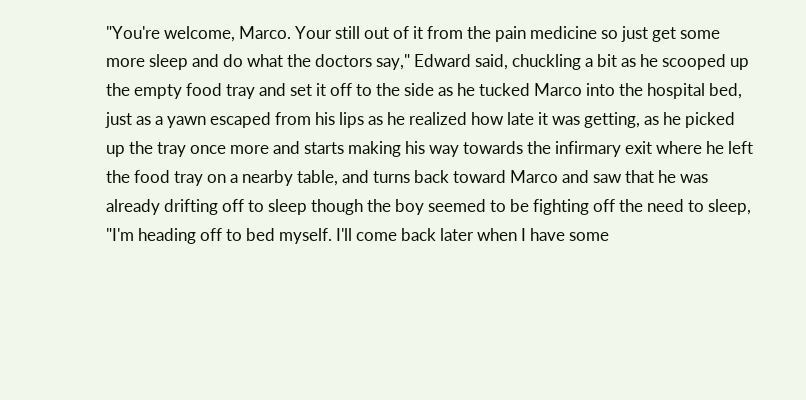"You're welcome, Marco. Your still out of it from the pain medicine so just get some more sleep and do what the doctors say," Edward said, chuckling a bit as he scooped up the empty food tray and set it off to the side as he tucked Marco into the hospital bed, just as a yawn escaped from his lips as he realized how late it was getting, as he picked up the tray once more and starts making his way towards the infirmary exit where he left the food tray on a nearby table, and turns back toward Marco and saw that he was already drifting off to sleep though the boy seemed to be fighting off the need to sleep, "I'm heading off to bed myself. I'll come back later when I have some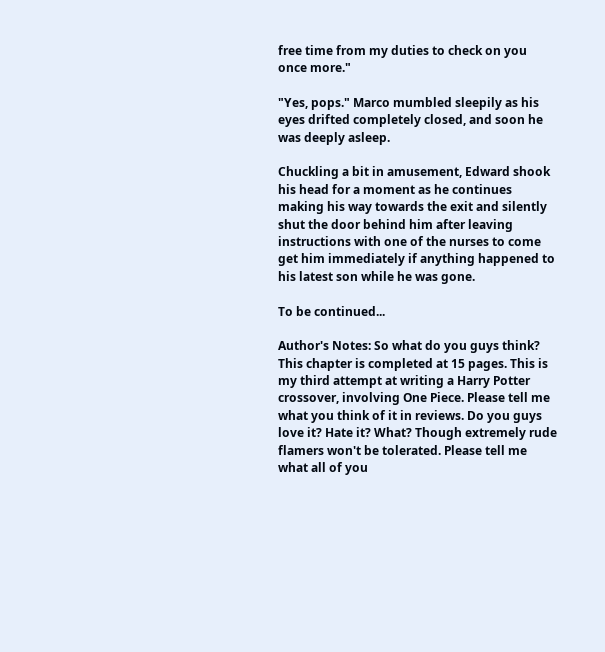free time from my duties to check on you once more."

"Yes, pops." Marco mumbled sleepily as his eyes drifted completely closed, and soon he was deeply asleep.

Chuckling a bit in amusement, Edward shook his head for a moment as he continues making his way towards the exit and silently shut the door behind him after leaving instructions with one of the nurses to come get him immediately if anything happened to his latest son while he was gone.

To be continued...

Author's Notes: So what do you guys think? This chapter is completed at 15 pages. This is my third attempt at writing a Harry Potter crossover, involving One Piece. Please tell me what you think of it in reviews. Do you guys love it? Hate it? What? Though extremely rude flamers won't be tolerated. Please tell me what all of you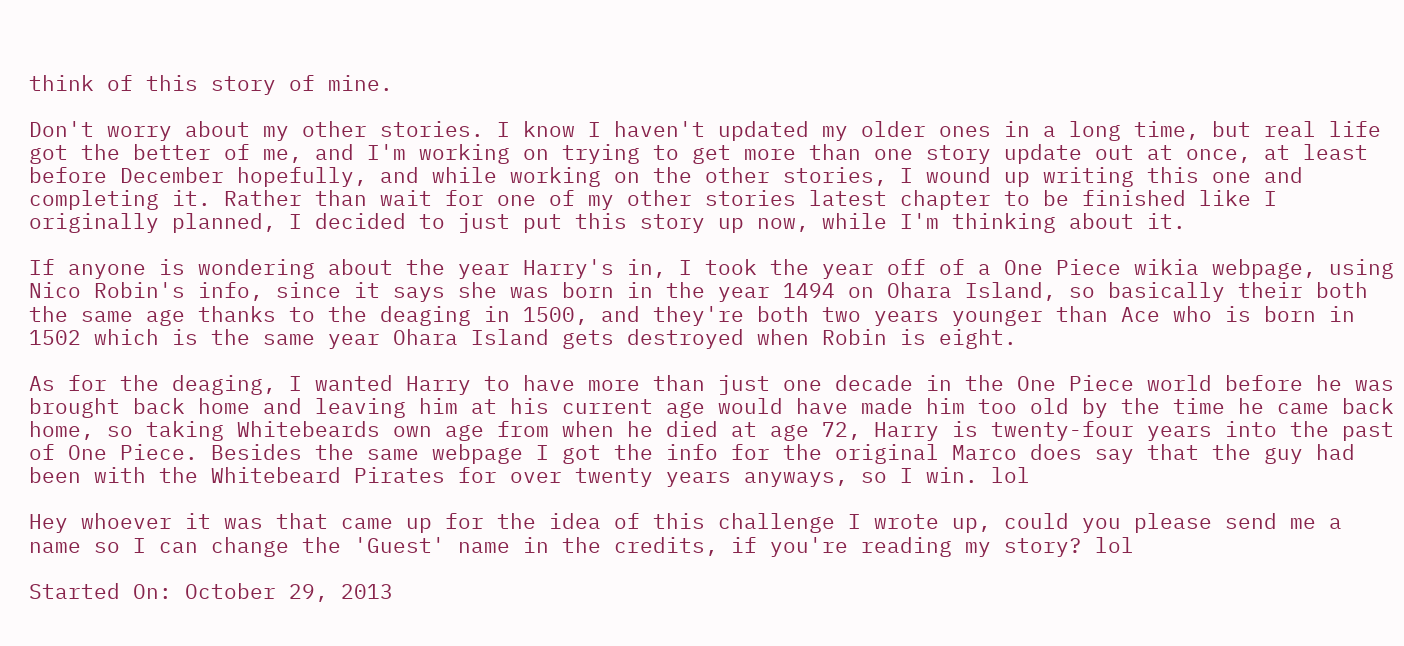think of this story of mine.

Don't worry about my other stories. I know I haven't updated my older ones in a long time, but real life got the better of me, and I'm working on trying to get more than one story update out at once, at least before December hopefully, and while working on the other stories, I wound up writing this one and completing it. Rather than wait for one of my other stories latest chapter to be finished like I originally planned, I decided to just put this story up now, while I'm thinking about it.

If anyone is wondering about the year Harry's in, I took the year off of a One Piece wikia webpage, using Nico Robin's info, since it says she was born in the year 1494 on Ohara Island, so basically their both the same age thanks to the deaging in 1500, and they're both two years younger than Ace who is born in 1502 which is the same year Ohara Island gets destroyed when Robin is eight.

As for the deaging, I wanted Harry to have more than just one decade in the One Piece world before he was brought back home and leaving him at his current age would have made him too old by the time he came back home, so taking Whitebeards own age from when he died at age 72, Harry is twenty-four years into the past of One Piece. Besides the same webpage I got the info for the original Marco does say that the guy had been with the Whitebeard Pirates for over twenty years anyways, so I win. lol

Hey whoever it was that came up for the idea of this challenge I wrote up, could you please send me a name so I can change the 'Guest' name in the credits, if you're reading my story? lol

Started On: October 29, 2013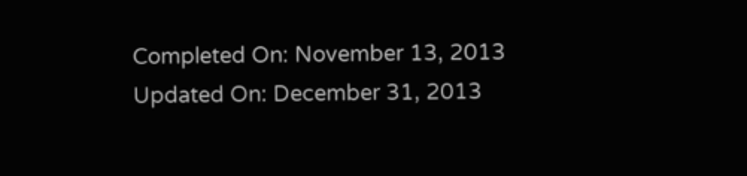Completed On: November 13, 2013
Updated On: December 31, 2013